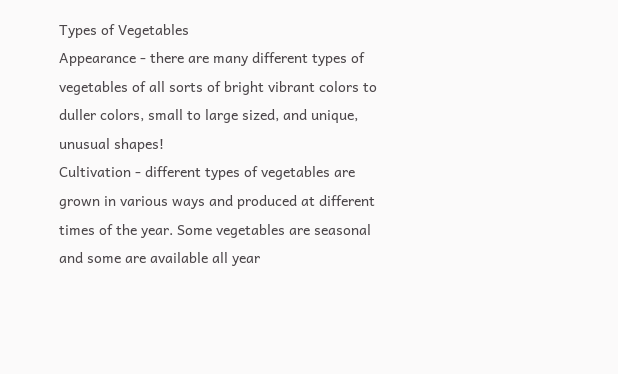Types of Vegetables
Appearance - there are many different types of vegetables of all sorts of bright vibrant colors to duller colors, small to large sized, and unique, unusual shapes!
Cultivation - different types of vegetables are grown in various ways and produced at different times of the year. Some vegetables are seasonal and some are available all year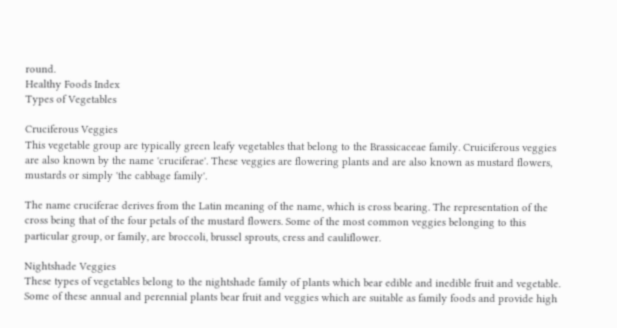round.
Healthy Foods Index
Types of Vegetables

Cruciferous Veggies
This vegetable group are typically green leafy vegetables that belong to the Brassicaceae family. Cruiciferous veggies are also known by the name 'cruciferae'. These veggies are flowering plants and are also known as mustard flowers, mustards or simply 'the cabbage family'.

The name cruciferae derives from the Latin meaning of the name, which is cross bearing. The representation of the cross being that of the four petals of the mustard flowers. Some of the most common veggies belonging to this particular group, or family, are broccoli, brussel sprouts, cress and cauliflower.

Nightshade Veggies
These types of vegetables belong to the nightshade family of plants which bear edible and inedible fruit and vegetable. Some of these annual and perennial plants bear fruit and veggies which are suitable as family foods and provide high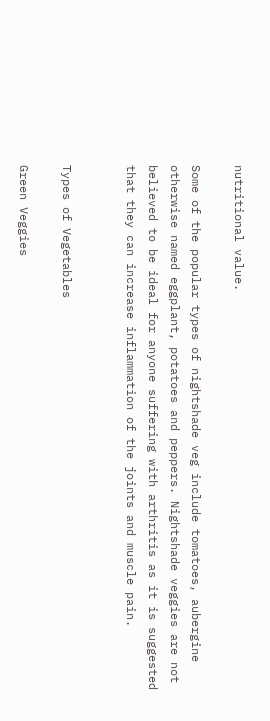nutritional value.

Some of the popular types of nightshade veg include tomatoes, aubergine otherwise named eggplant, potatoes and peppers. Nightshade veggies are not believed to be ideal for anyone suffering with arthritis as it is suggested that they can increase inflammation of the joints and muscle pain.


Types of Vegetables

Green Veggies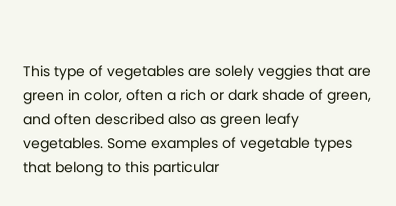This type of vegetables are solely veggies that are green in color, often a rich or dark shade of green, and often described also as green leafy vegetables. Some examples of vegetable types that belong to this particular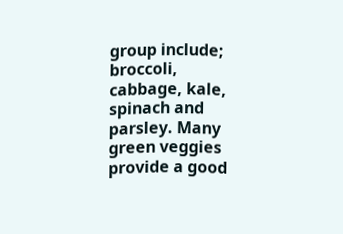group include; broccoli, cabbage, kale, spinach and parsley. Many green veggies provide a good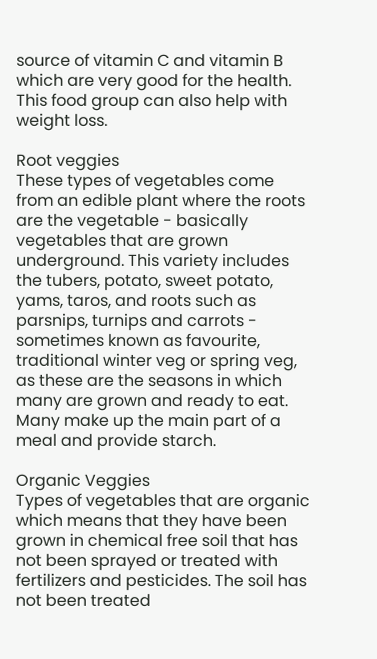source of vitamin C and vitamin B which are very good for the health. This food group can also help with weight loss.

Root veggies
These types of vegetables come from an edible plant where the roots are the vegetable - basically vegetables that are grown underground. This variety includes the tubers, potato, sweet potato, yams, taros, and roots such as parsnips, turnips and carrots - sometimes known as favourite, traditional winter veg or spring veg, as these are the seasons in which many are grown and ready to eat. Many make up the main part of a meal and provide starch.

Organic Veggies
Types of vegetables that are organic which means that they have been grown in chemical free soil that has not been sprayed or treated with fertilizers and pesticides. The soil has not been treated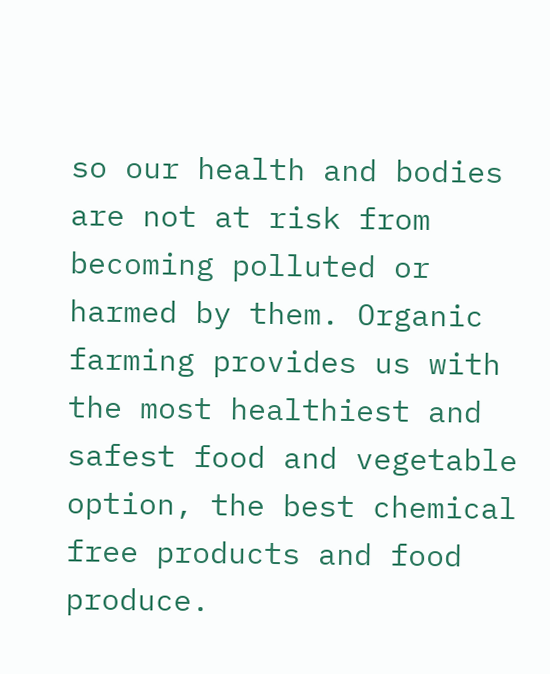so our health and bodies are not at risk from becoming polluted or harmed by them. Organic farming provides us with the most healthiest and safest food and vegetable option, the best chemical free products and food produce.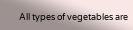All types of vegetables are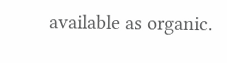available as organic.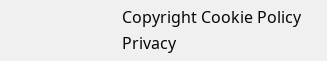Copyright Cookie Policy Privacy